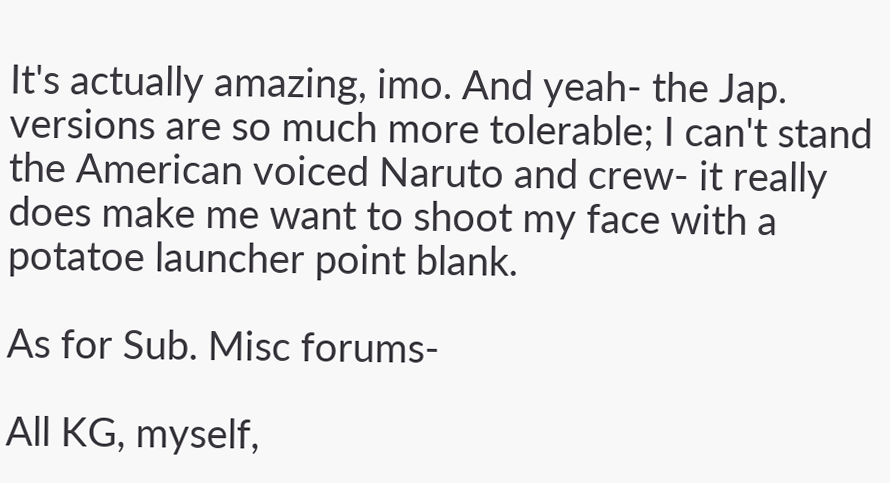It's actually amazing, imo. And yeah- the Jap. versions are so much more tolerable; I can't stand the American voiced Naruto and crew- it really does make me want to shoot my face with a potatoe launcher point blank.

As for Sub. Misc forums-

All KG, myself,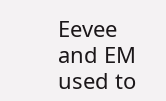Eevee and EM used to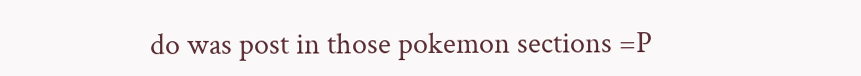do was post in those pokemon sections =P